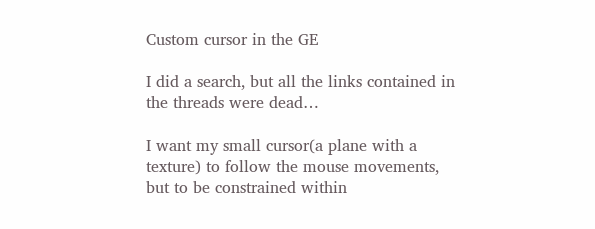Custom cursor in the GE

I did a search, but all the links contained in the threads were dead…

I want my small cursor(a plane with a texture) to follow the mouse movements, but to be constrained within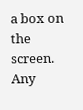a box on the screen.
Any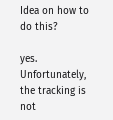Idea on how to do this?

yes. Unfortunately, the tracking is not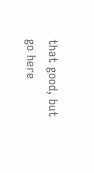that good, but go here